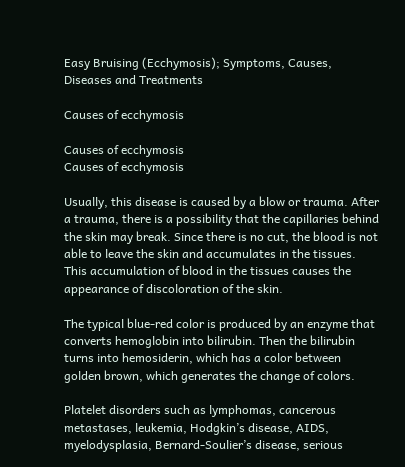Easy Bruising (Ecchymosis); Symptoms, Causes, Diseases and Treatments

Causes of ecchymosis

Causes of ecchymosis
Causes of ecchymosis

Usually, this disease is caused by a blow or trauma. After a trauma, there is a possibility that the capillaries behind the skin may break. Since there is no cut, the blood is not able to leave the skin and accumulates in the tissues. This accumulation of blood in the tissues causes the appearance of discoloration of the skin.

The typical blue-red color is produced by an enzyme that converts hemoglobin into bilirubin. Then the bilirubin turns into hemosiderin, which has a color between golden brown, which generates the change of colors.

Platelet disorders such as lymphomas, cancerous metastases, leukemia, Hodgkin’s disease, AIDS, myelodysplasia, Bernard-Soulier’s disease, serious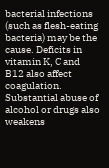bacterial infections (such as flesh-eating bacteria) may be the cause. Deficits in vitamin K, C and B12 also affect coagulation. Substantial abuse of alcohol or drugs also weakens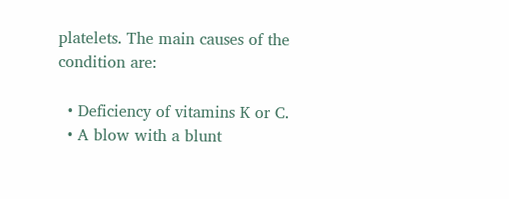platelets. The main causes of the condition are:

  • Deficiency of vitamins K or C.
  • A blow with a blunt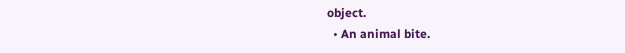object.
  • An animal bite.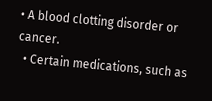• A blood clotting disorder or cancer.
  • Certain medications, such as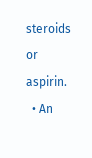steroids or aspirin.
  • An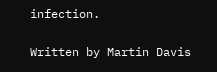infection.

Written by Martin Davis